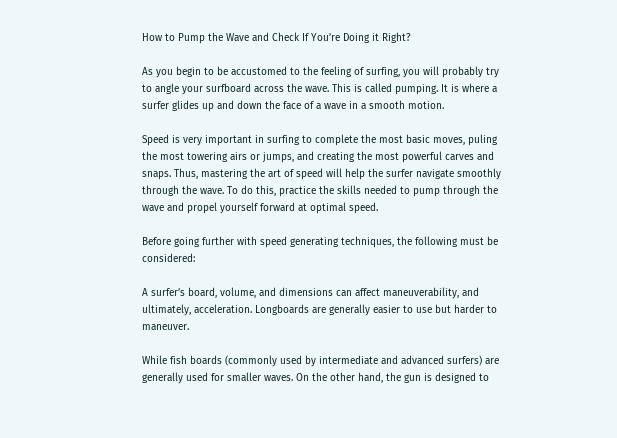How to Pump the Wave and Check If You’re Doing it Right?

As you begin to be accustomed to the feeling of surfing, you will probably try to angle your surfboard across the wave. This is called pumping. It is where a surfer glides up and down the face of a wave in a smooth motion.

Speed is very important in surfing to complete the most basic moves, puling the most towering airs or jumps, and creating the most powerful carves and snaps. Thus, mastering the art of speed will help the surfer navigate smoothly through the wave. To do this, practice the skills needed to pump through the wave and propel yourself forward at optimal speed.

Before going further with speed generating techniques, the following must be considered:

A surfer’s board, volume, and dimensions can affect maneuverability, and ultimately, acceleration. Longboards are generally easier to use but harder to maneuver.

While fish boards (commonly used by intermediate and advanced surfers) are generally used for smaller waves. On the other hand, the gun is designed to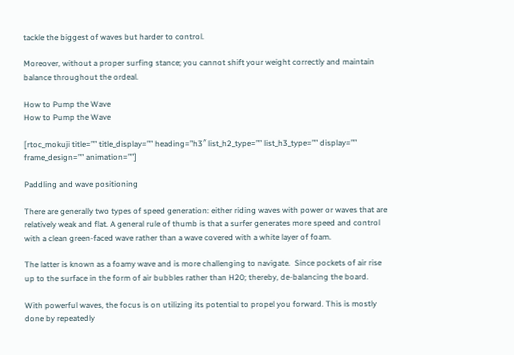tackle the biggest of waves but harder to control.

Moreover, without a proper surfing stance; you cannot shift your weight correctly and maintain balance throughout the ordeal.

How to Pump the Wave
How to Pump the Wave

[rtoc_mokuji title=”” title_display=”” heading=”h3″ list_h2_type=”” list_h3_type=”” display=”” frame_design=”” animation=””]

Paddling and wave positioning

There are generally two types of speed generation: either riding waves with power or waves that are relatively weak and flat. A general rule of thumb is that a surfer generates more speed and control with a clean green-faced wave rather than a wave covered with a white layer of foam.

The latter is known as a foamy wave and is more challenging to navigate.  Since pockets of air rise up to the surface in the form of air bubbles rather than H20; thereby, de-balancing the board.

With powerful waves, the focus is on utilizing its potential to propel you forward. This is mostly done by repeatedly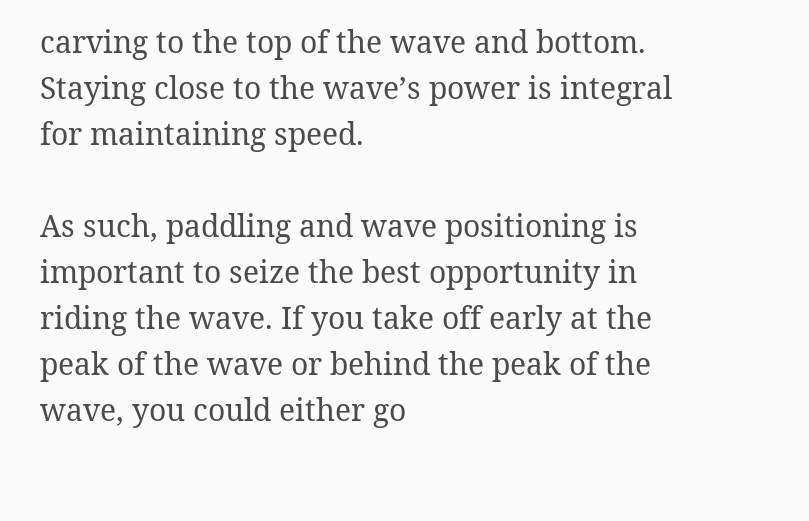carving to the top of the wave and bottom. Staying close to the wave’s power is integral for maintaining speed.

As such, paddling and wave positioning is important to seize the best opportunity in riding the wave. If you take off early at the peak of the wave or behind the peak of the wave, you could either go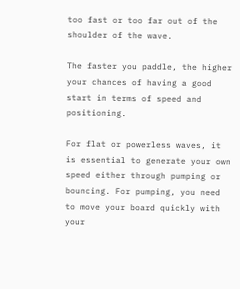too fast or too far out of the shoulder of the wave.

The faster you paddle, the higher your chances of having a good start in terms of speed and positioning.

For flat or powerless waves, it is essential to generate your own speed either through pumping or bouncing. For pumping, you need to move your board quickly with your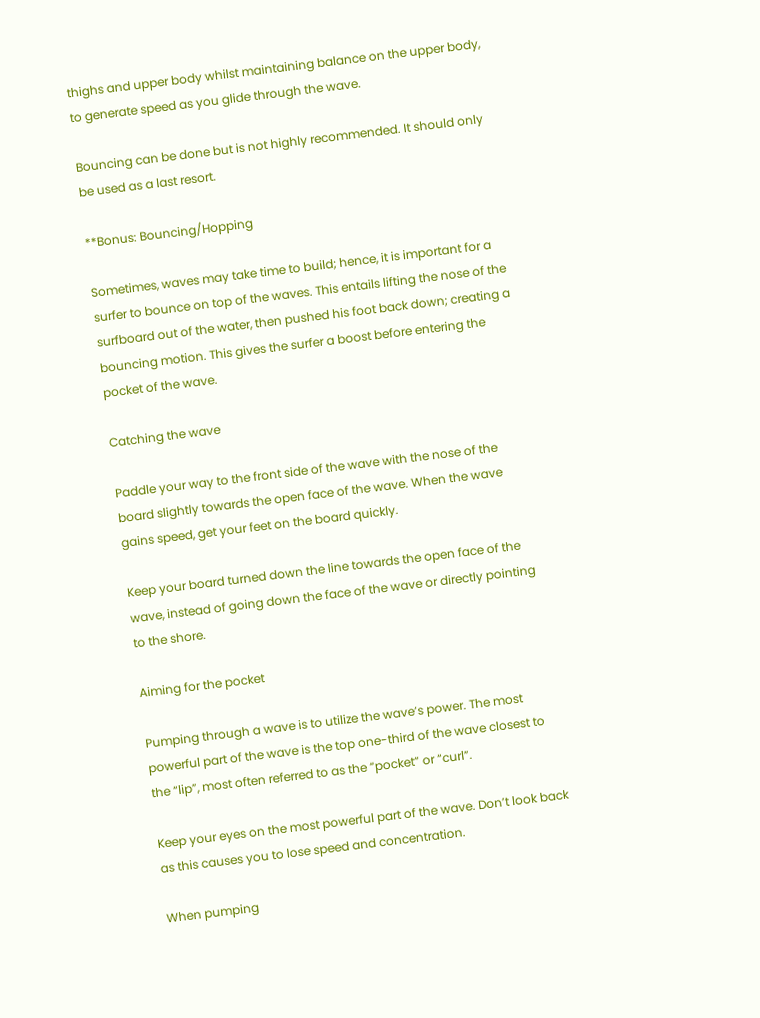thighs and upper body whilst maintaining balance on the upper body, to generate speed as you glide through the wave.

Bouncing can be done but is not highly recommended. It should only be used as a last resort.

**Bonus: Bouncing/Hopping

Sometimes, waves may take time to build; hence, it is important for a surfer to bounce on top of the waves. This entails lifting the nose of the surfboard out of the water, then pushed his foot back down; creating a bouncing motion. This gives the surfer a boost before entering the pocket of the wave.

Catching the wave

Paddle your way to the front side of the wave with the nose of the board slightly towards the open face of the wave. When the wave gains speed, get your feet on the board quickly.

Keep your board turned down the line towards the open face of the wave, instead of going down the face of the wave or directly pointing to the shore.

Aiming for the pocket

Pumping through a wave is to utilize the wave’s power. The most powerful part of the wave is the top one-third of the wave closest to the “lip”, most often referred to as the “pocket” or “curl”.

Keep your eyes on the most powerful part of the wave. Don’t look back as this causes you to lose speed and concentration.

When pumping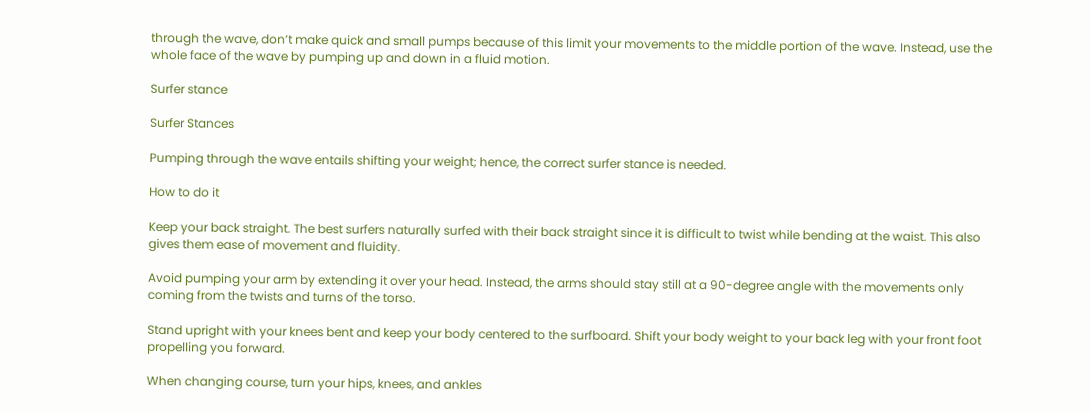through the wave, don’t make quick and small pumps because of this limit your movements to the middle portion of the wave. Instead, use the whole face of the wave by pumping up and down in a fluid motion.

Surfer stance

Surfer Stances

Pumping through the wave entails shifting your weight; hence, the correct surfer stance is needed.

How to do it

Keep your back straight. The best surfers naturally surfed with their back straight since it is difficult to twist while bending at the waist. This also gives them ease of movement and fluidity.

Avoid pumping your arm by extending it over your head. Instead, the arms should stay still at a 90-degree angle with the movements only coming from the twists and turns of the torso.

Stand upright with your knees bent and keep your body centered to the surfboard. Shift your body weight to your back leg with your front foot propelling you forward.

When changing course, turn your hips, knees, and ankles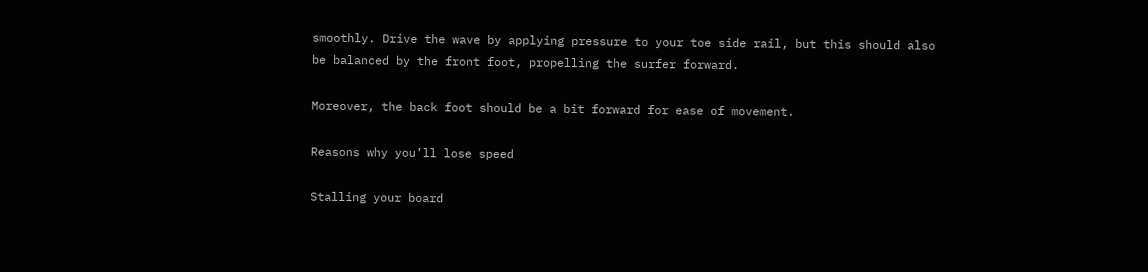smoothly. Drive the wave by applying pressure to your toe side rail, but this should also be balanced by the front foot, propelling the surfer forward.

Moreover, the back foot should be a bit forward for ease of movement.

Reasons why you’ll lose speed

Stalling your board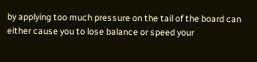by applying too much pressure on the tail of the board can either cause you to lose balance or speed your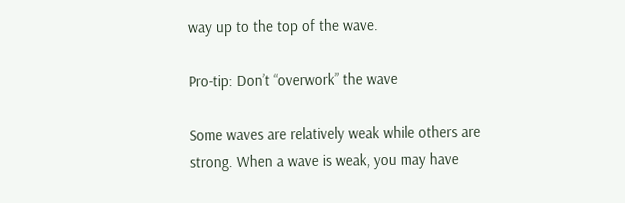way up to the top of the wave.

Pro-tip: Don’t “overwork” the wave

Some waves are relatively weak while others are strong. When a wave is weak, you may have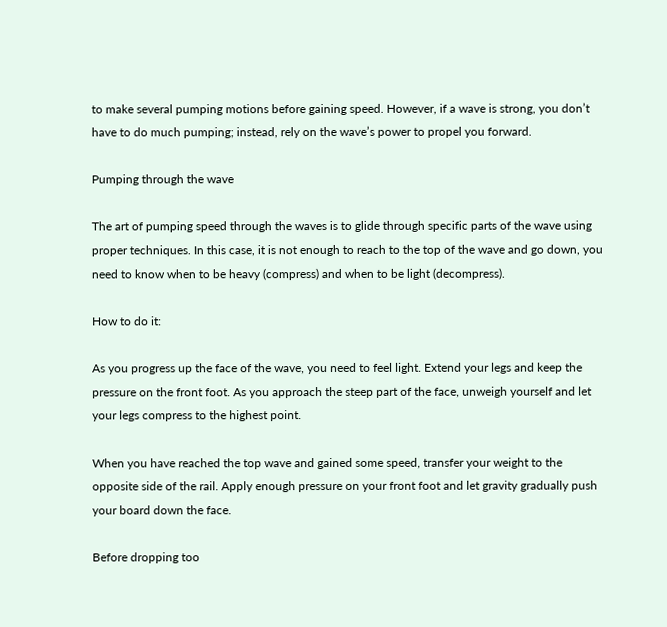to make several pumping motions before gaining speed. However, if a wave is strong, you don’t have to do much pumping; instead, rely on the wave’s power to propel you forward.

Pumping through the wave

The art of pumping speed through the waves is to glide through specific parts of the wave using proper techniques. In this case, it is not enough to reach to the top of the wave and go down, you need to know when to be heavy (compress) and when to be light (decompress).

How to do it:

As you progress up the face of the wave, you need to feel light. Extend your legs and keep the pressure on the front foot. As you approach the steep part of the face, unweigh yourself and let your legs compress to the highest point.

When you have reached the top wave and gained some speed, transfer your weight to the opposite side of the rail. Apply enough pressure on your front foot and let gravity gradually push your board down the face.

Before dropping too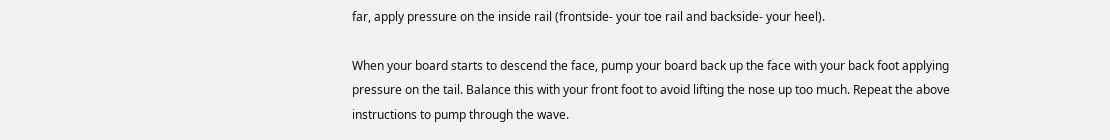far, apply pressure on the inside rail (frontside- your toe rail and backside- your heel).

When your board starts to descend the face, pump your board back up the face with your back foot applying pressure on the tail. Balance this with your front foot to avoid lifting the nose up too much. Repeat the above instructions to pump through the wave.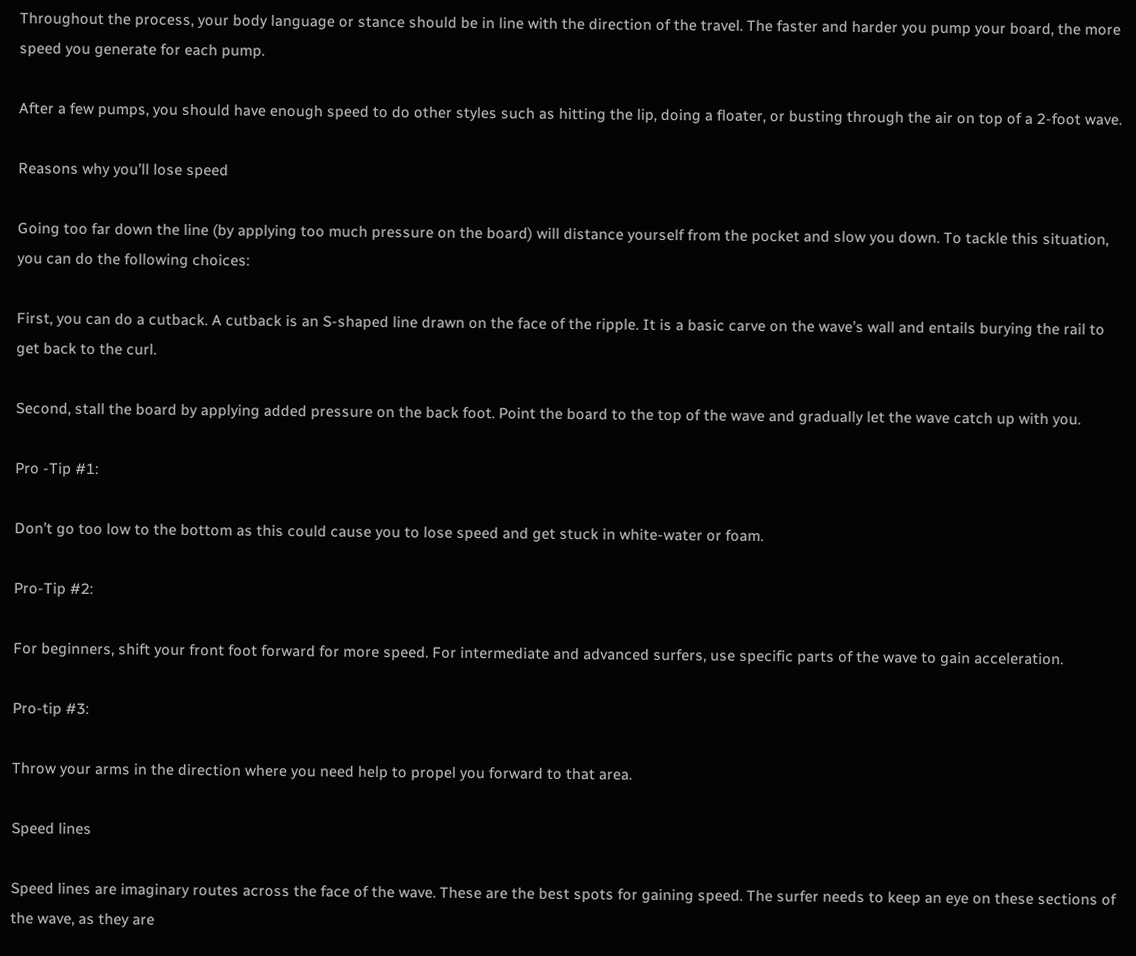Throughout the process, your body language or stance should be in line with the direction of the travel. The faster and harder you pump your board, the more speed you generate for each pump.

After a few pumps, you should have enough speed to do other styles such as hitting the lip, doing a floater, or busting through the air on top of a 2-foot wave.

Reasons why you’ll lose speed

Going too far down the line (by applying too much pressure on the board) will distance yourself from the pocket and slow you down. To tackle this situation, you can do the following choices:

First, you can do a cutback. A cutback is an S-shaped line drawn on the face of the ripple. It is a basic carve on the wave’s wall and entails burying the rail to get back to the curl.

Second, stall the board by applying added pressure on the back foot. Point the board to the top of the wave and gradually let the wave catch up with you.

Pro -Tip #1:

Don’t go too low to the bottom as this could cause you to lose speed and get stuck in white-water or foam.

Pro-Tip #2:

For beginners, shift your front foot forward for more speed. For intermediate and advanced surfers, use specific parts of the wave to gain acceleration.

Pro-tip #3:

Throw your arms in the direction where you need help to propel you forward to that area.

Speed lines

Speed lines are imaginary routes across the face of the wave. These are the best spots for gaining speed. The surfer needs to keep an eye on these sections of the wave, as they are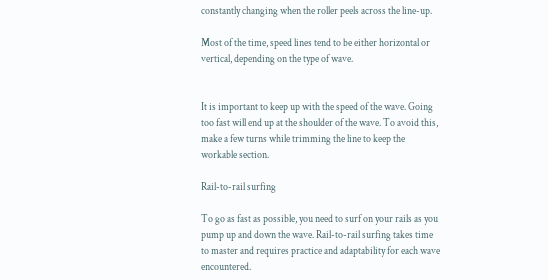constantly changing when the roller peels across the line-up.

Most of the time, speed lines tend to be either horizontal or vertical, depending on the type of wave.


It is important to keep up with the speed of the wave. Going too fast will end up at the shoulder of the wave. To avoid this, make a few turns while trimming the line to keep the workable section.

Rail-to-rail surfing

To go as fast as possible, you need to surf on your rails as you pump up and down the wave. Rail-to-rail surfing takes time to master and requires practice and adaptability for each wave encountered.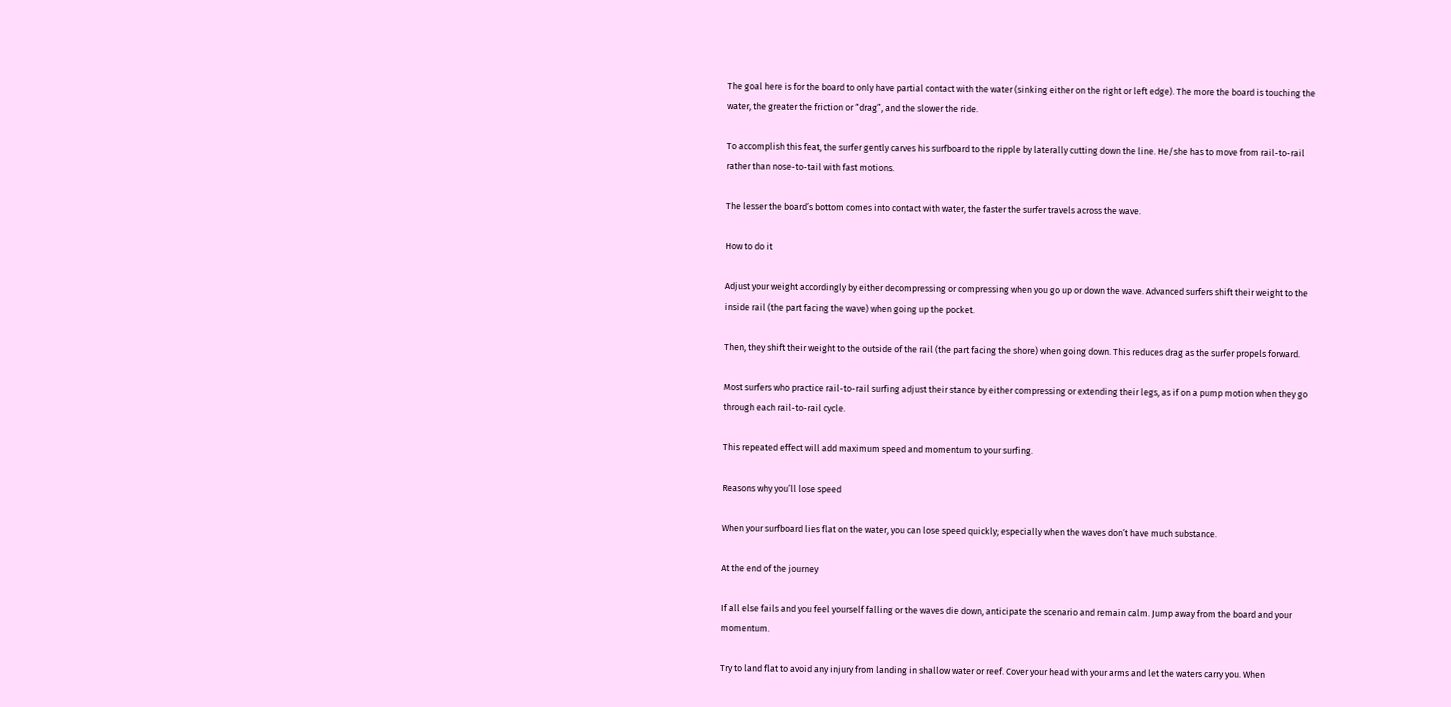The goal here is for the board to only have partial contact with the water (sinking either on the right or left edge). The more the board is touching the water, the greater the friction or “drag”, and the slower the ride.

To accomplish this feat, the surfer gently carves his surfboard to the ripple by laterally cutting down the line. He/she has to move from rail-to-rail rather than nose-to-tail with fast motions.

The lesser the board’s bottom comes into contact with water, the faster the surfer travels across the wave.

How to do it

Adjust your weight accordingly by either decompressing or compressing when you go up or down the wave. Advanced surfers shift their weight to the inside rail (the part facing the wave) when going up the pocket.

Then, they shift their weight to the outside of the rail (the part facing the shore) when going down. This reduces drag as the surfer propels forward.

Most surfers who practice rail-to-rail surfing adjust their stance by either compressing or extending their legs, as if on a pump motion when they go through each rail-to-rail cycle.

This repeated effect will add maximum speed and momentum to your surfing.

Reasons why you’ll lose speed

When your surfboard lies flat on the water, you can lose speed quickly; especially when the waves don’t have much substance.

At the end of the journey

If all else fails and you feel yourself falling or the waves die down, anticipate the scenario and remain calm. Jump away from the board and your momentum.

Try to land flat to avoid any injury from landing in shallow water or reef. Cover your head with your arms and let the waters carry you. When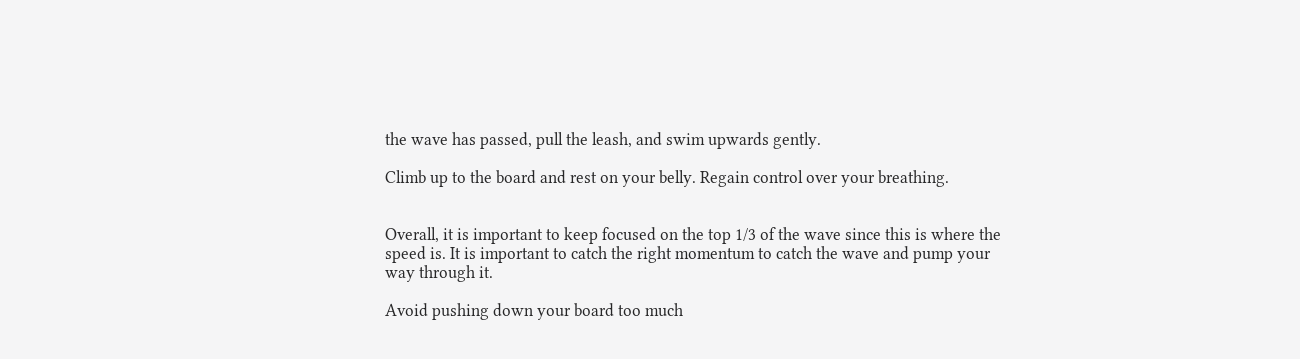the wave has passed, pull the leash, and swim upwards gently.

Climb up to the board and rest on your belly. Regain control over your breathing.


Overall, it is important to keep focused on the top 1/3 of the wave since this is where the speed is. It is important to catch the right momentum to catch the wave and pump your way through it.

Avoid pushing down your board too much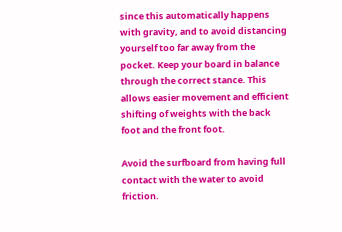since this automatically happens with gravity, and to avoid distancing yourself too far away from the pocket. Keep your board in balance through the correct stance. This allows easier movement and efficient shifting of weights with the back foot and the front foot.

Avoid the surfboard from having full contact with the water to avoid friction.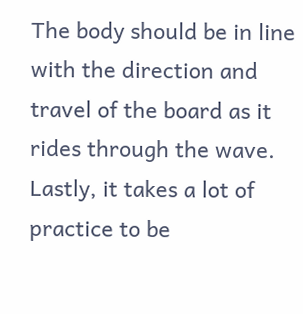The body should be in line with the direction and travel of the board as it rides through the wave. Lastly, it takes a lot of practice to be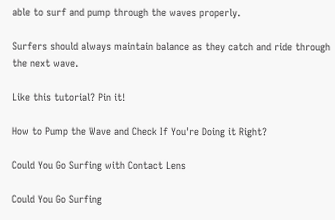able to surf and pump through the waves properly.

Surfers should always maintain balance as they catch and ride through the next wave.

Like this tutorial? Pin it!

How to Pump the Wave and Check If You're Doing it Right?

Could You Go Surfing with Contact Lens

Could You Go Surfing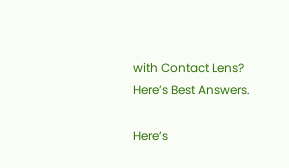with Contact Lens? Here’s Best Answers.

Here’s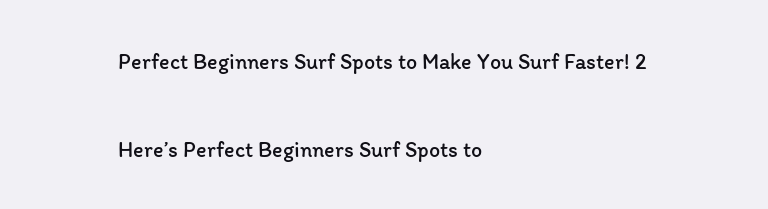Perfect Beginners Surf Spots to Make You Surf Faster! 2

Here’s Perfect Beginners Surf Spots to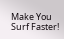Make You Surf Faster!